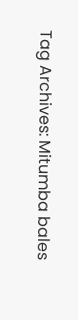Tag Archives: Mitumba bales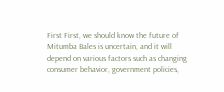First First, we should know the future of Mitumba Bales is uncertain, and it will depend on various factors such as changing consumer behavior, government policies,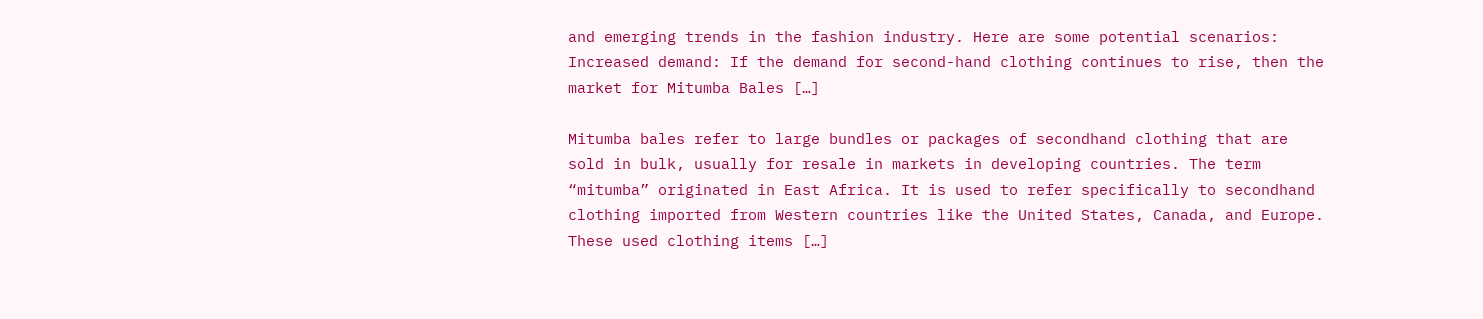and emerging trends in the fashion industry. Here are some potential scenarios: Increased demand: If the demand for second-hand clothing continues to rise, then the market for Mitumba Bales […]

Mitumba bales refer to large bundles or packages of secondhand clothing that are sold in bulk, usually for resale in markets in developing countries. The term “mitumba” originated in East Africa. It is used to refer specifically to secondhand clothing imported from Western countries like the United States, Canada, and Europe. These used clothing items […]